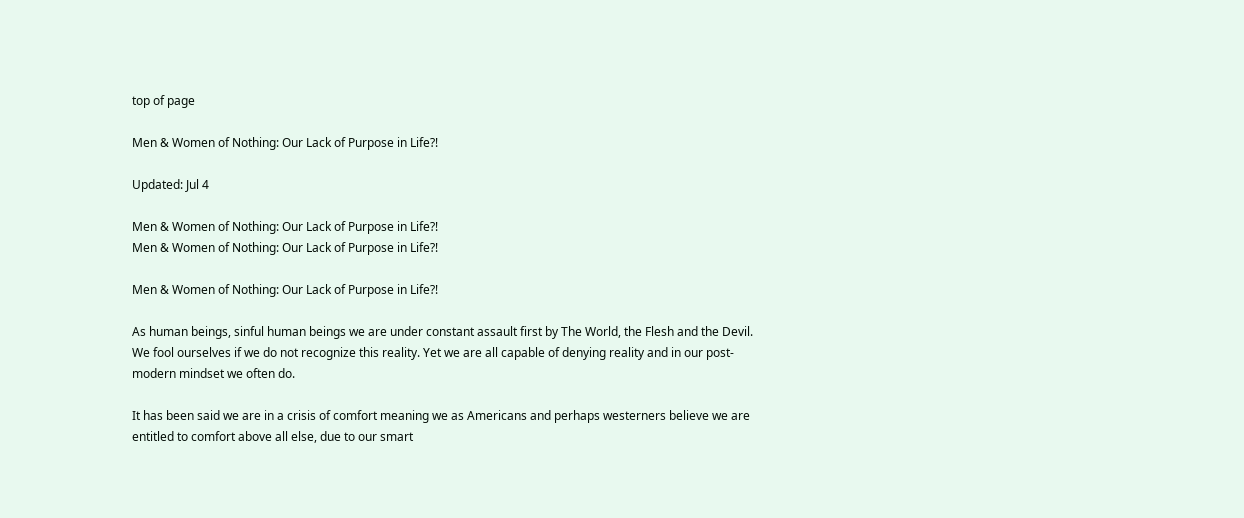top of page

Men & Women of Nothing: Our Lack of Purpose in Life?!

Updated: Jul 4

Men & Women of Nothing: Our Lack of Purpose in Life?!
Men & Women of Nothing: Our Lack of Purpose in Life?!

Men & Women of Nothing: Our Lack of Purpose in Life?!

As human beings, sinful human beings we are under constant assault first by The World, the Flesh and the Devil. We fool ourselves if we do not recognize this reality. Yet we are all capable of denying reality and in our post-modern mindset we often do.

It has been said we are in a crisis of comfort meaning we as Americans and perhaps westerners believe we are entitled to comfort above all else, due to our smart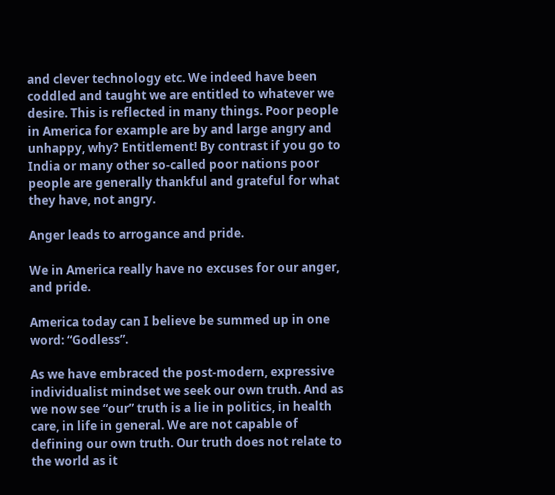and clever technology etc. We indeed have been coddled and taught we are entitled to whatever we desire. This is reflected in many things. Poor people in America for example are by and large angry and unhappy, why? Entitlement! By contrast if you go to India or many other so-called poor nations poor people are generally thankful and grateful for what they have, not angry.

Anger leads to arrogance and pride.

We in America really have no excuses for our anger, and pride.

America today can I believe be summed up in one word: “Godless”.

As we have embraced the post-modern, expressive individualist mindset we seek our own truth. And as we now see “our” truth is a lie in politics, in health care, in life in general. We are not capable of defining our own truth. Our truth does not relate to the world as it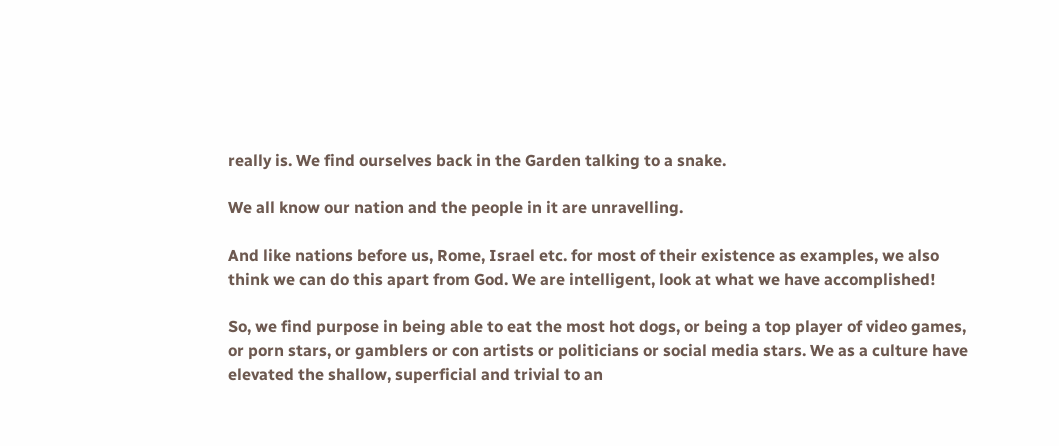really is. We find ourselves back in the Garden talking to a snake.

We all know our nation and the people in it are unravelling.

And like nations before us, Rome, Israel etc. for most of their existence as examples, we also think we can do this apart from God. We are intelligent, look at what we have accomplished!

So, we find purpose in being able to eat the most hot dogs, or being a top player of video games, or porn stars, or gamblers or con artists or politicians or social media stars. We as a culture have elevated the shallow, superficial and trivial to an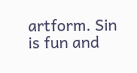artform. Sin is fun and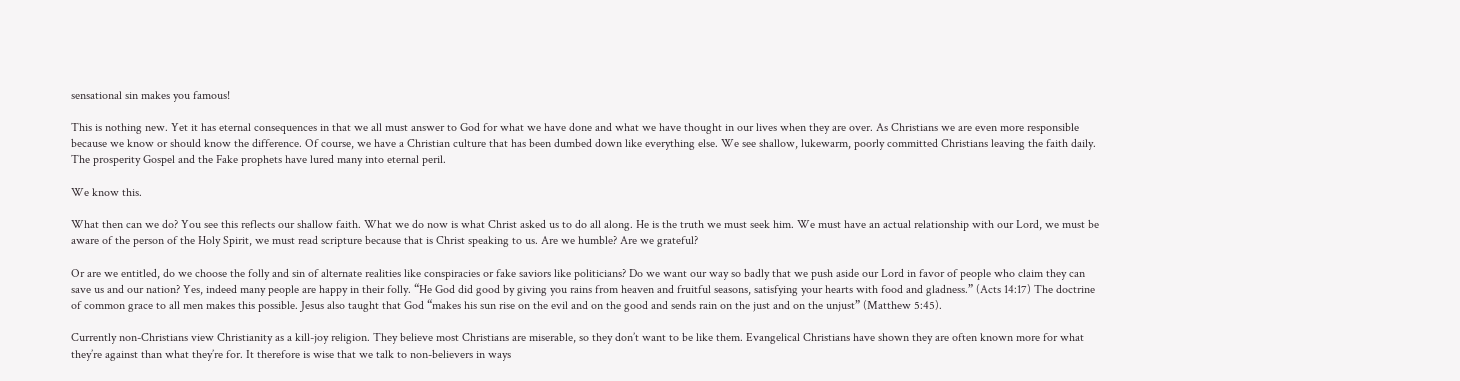sensational sin makes you famous!

This is nothing new. Yet it has eternal consequences in that we all must answer to God for what we have done and what we have thought in our lives when they are over. As Christians we are even more responsible because we know or should know the difference. Of course, we have a Christian culture that has been dumbed down like everything else. We see shallow, lukewarm, poorly committed Christians leaving the faith daily. The prosperity Gospel and the Fake prophets have lured many into eternal peril.

We know this.

What then can we do? You see this reflects our shallow faith. What we do now is what Christ asked us to do all along. He is the truth we must seek him. We must have an actual relationship with our Lord, we must be aware of the person of the Holy Spirit, we must read scripture because that is Christ speaking to us. Are we humble? Are we grateful?

Or are we entitled, do we choose the folly and sin of alternate realities like conspiracies or fake saviors like politicians? Do we want our way so badly that we push aside our Lord in favor of people who claim they can save us and our nation? Yes, indeed many people are happy in their folly. “He God did good by giving you rains from heaven and fruitful seasons, satisfying your hearts with food and gladness.” (Acts 14:17) The doctrine of common grace to all men makes this possible. Jesus also taught that God “makes his sun rise on the evil and on the good and sends rain on the just and on the unjust” (Matthew 5:45).

Currently non-Christians view Christianity as a kill-joy religion. They believe most Christians are miserable, so they don’t want to be like them. Evangelical Christians have shown they are often known more for what they’re against than what they’re for. It therefore is wise that we talk to non-believers in ways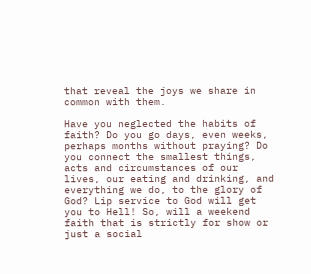that reveal the joys we share in common with them.

Have you neglected the habits of faith? Do you go days, even weeks, perhaps months without praying? Do you connect the smallest things, acts and circumstances of our lives, our eating and drinking, and everything we do, to the glory of God? Lip service to God will get you to Hell! So, will a weekend faith that is strictly for show or just a social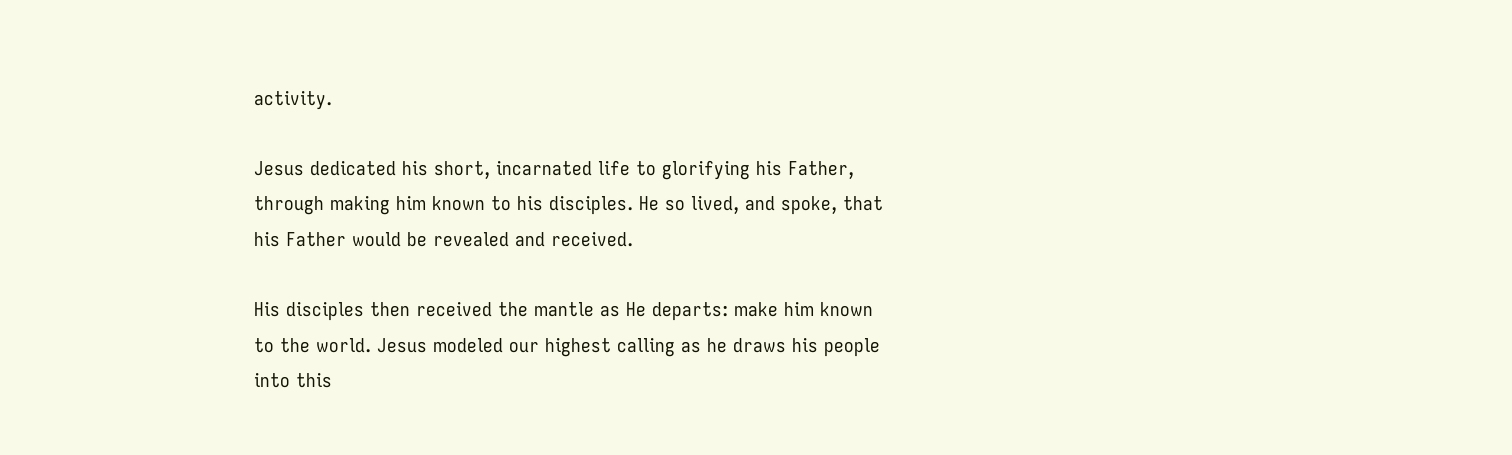activity.

Jesus dedicated his short, incarnated life to glorifying his Father, through making him known to his disciples. He so lived, and spoke, that his Father would be revealed and received.

His disciples then received the mantle as He departs: make him known to the world. Jesus modeled our highest calling as he draws his people into this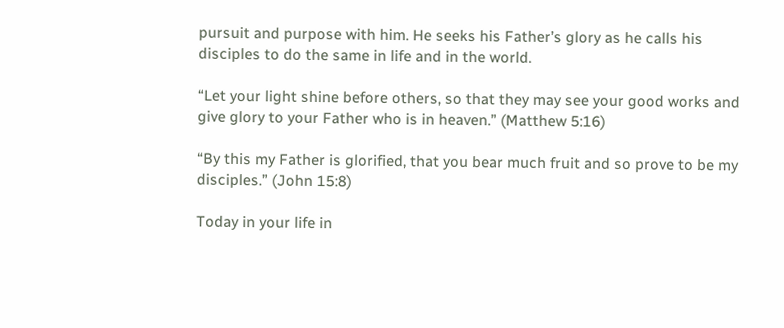pursuit and purpose with him. He seeks his Father’s glory as he calls his disciples to do the same in life and in the world.

“Let your light shine before others, so that they may see your good works and give glory to your Father who is in heaven.” (Matthew 5:16)

“By this my Father is glorified, that you bear much fruit and so prove to be my disciples.” (John 15:8)

Today in your life in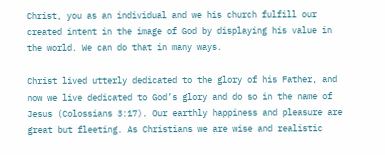Christ, you as an individual and we his church fulfill our created intent in the image of God by displaying his value in the world. We can do that in many ways.

Christ lived utterly dedicated to the glory of his Father, and now we live dedicated to God’s glory and do so in the name of Jesus (Colossians 3:17). Our earthly happiness and pleasure are great but fleeting. As Christians we are wise and realistic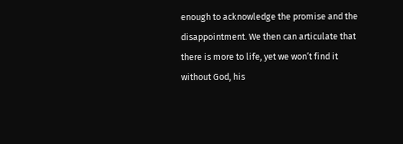enough to acknowledge the promise and the disappointment. We then can articulate that there is more to life, yet we won’t find it without God, his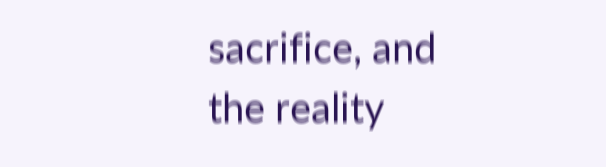sacrifice, and the reality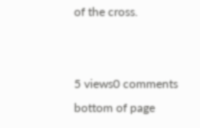of the cross.


5 views0 comments
bottom of page